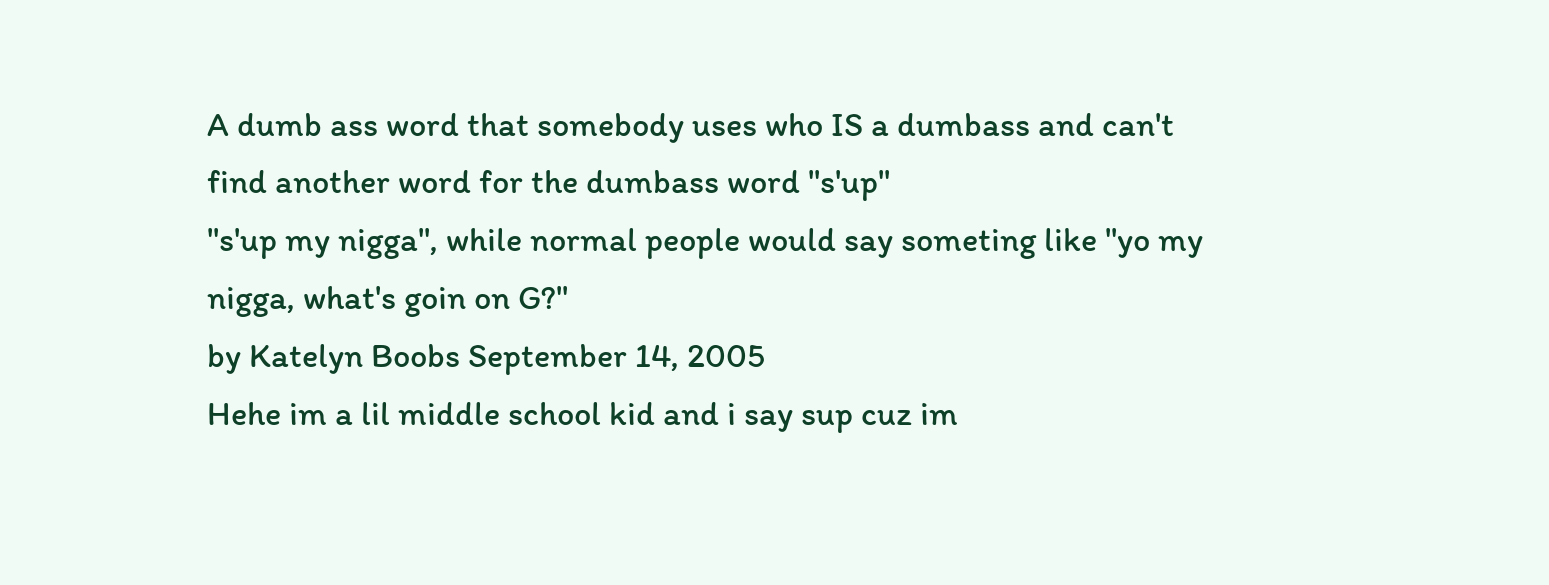A dumb ass word that somebody uses who IS a dumbass and can't find another word for the dumbass word "s'up"
"s'up my nigga", while normal people would say someting like "yo my nigga, what's goin on G?"
by Katelyn Boobs September 14, 2005
Hehe im a lil middle school kid and i say sup cuz im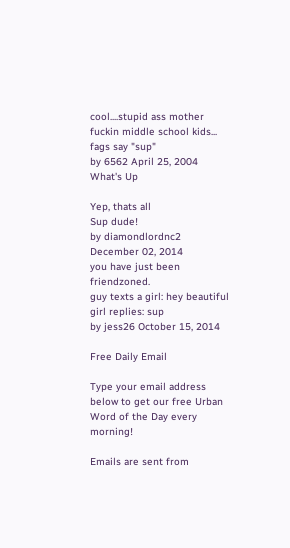cool....stupid ass mother fuckin middle school kids...
fags say "sup"
by 6562 April 25, 2004
What's Up

Yep, thats all
Sup dude!
by diamondlordnc2 December 02, 2014
you have just been friendzoned.
guy texts a girl: hey beautiful
girl replies: sup
by jess26 October 15, 2014

Free Daily Email

Type your email address below to get our free Urban Word of the Day every morning!

Emails are sent from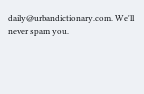daily@urbandictionary.com. We'll never spam you.